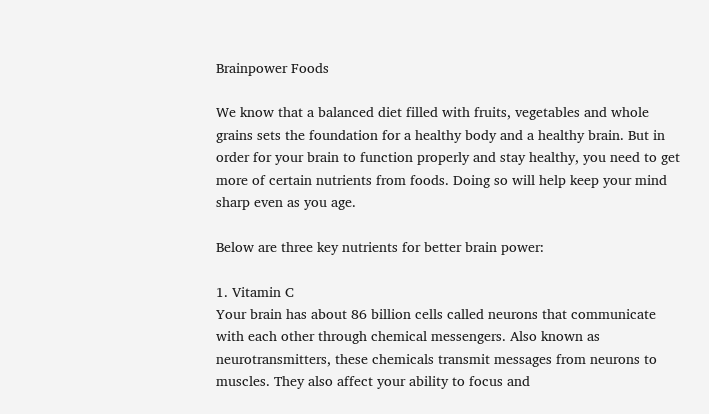Brainpower Foods

We know that a balanced diet filled with fruits, vegetables and whole grains sets the foundation for a healthy body and a healthy brain. But in order for your brain to function properly and stay healthy, you need to get more of certain nutrients from foods. Doing so will help keep your mind sharp even as you age.

Below are three key nutrients for better brain power:

1. Vitamin C
Your brain has about 86 billion cells called neurons that communicate with each other through chemical messengers. Also known as neurotransmitters, these chemicals transmit messages from neurons to muscles. They also affect your ability to focus and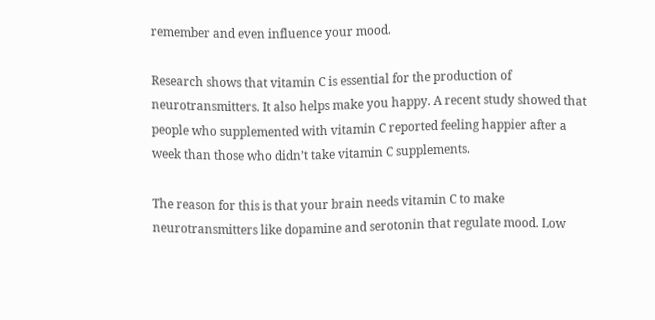remember and even influence your mood.

Research shows that vitamin C is essential for the production of neurotransmitters. It also helps make you happy. A recent study showed that people who supplemented with vitamin C reported feeling happier after a week than those who didn’t take vitamin C supplements.

The reason for this is that your brain needs vitamin C to make neurotransmitters like dopamine and serotonin that regulate mood. Low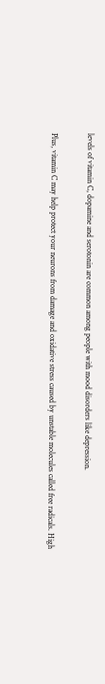levels of vitamin C, dopamine and serotonin are common among people with mood disorders like depression.

Plus, vitamin C may help protect your neurons from damage and oxidative stress caused by unstable molecules called free radicals. High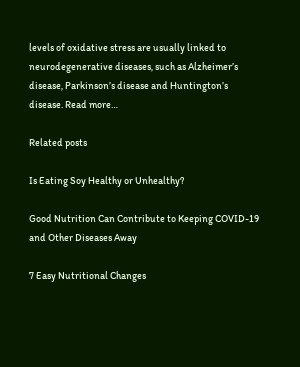levels of oxidative stress are usually linked to neurodegenerative diseases, such as Alzheimer’s disease, Parkinson’s disease and Huntington’s disease. Read more…

Related posts

Is Eating Soy Healthy or Unhealthy?

Good Nutrition Can Contribute to Keeping COVID-19 and Other Diseases Away

7 Easy Nutritional Changes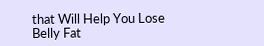that Will Help You Lose Belly Fat